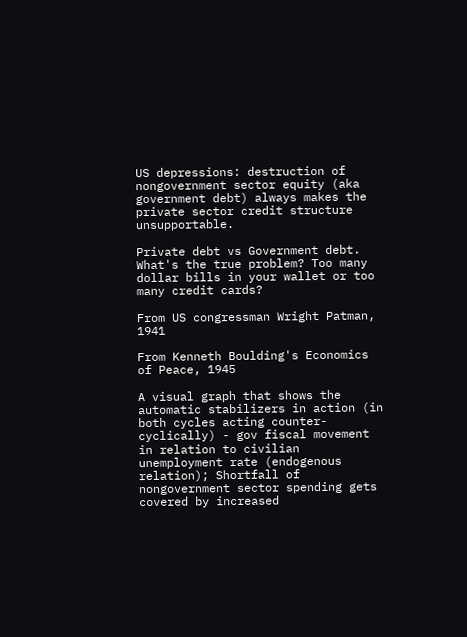US depressions: destruction of nongovernment sector equity (aka government debt) always makes the private sector credit structure unsupportable.

Private debt vs Government debt. What's the true problem? Too many dollar bills in your wallet or too many credit cards?

From US congressman Wright Patman, 1941

From Kenneth Boulding's Economics of Peace, 1945

A visual graph that shows the automatic stabilizers in action (in both cycles acting counter-cyclically) - gov fiscal movement in relation to civilian unemployment rate (endogenous relation); Shortfall of nongovernment sector spending gets covered by increased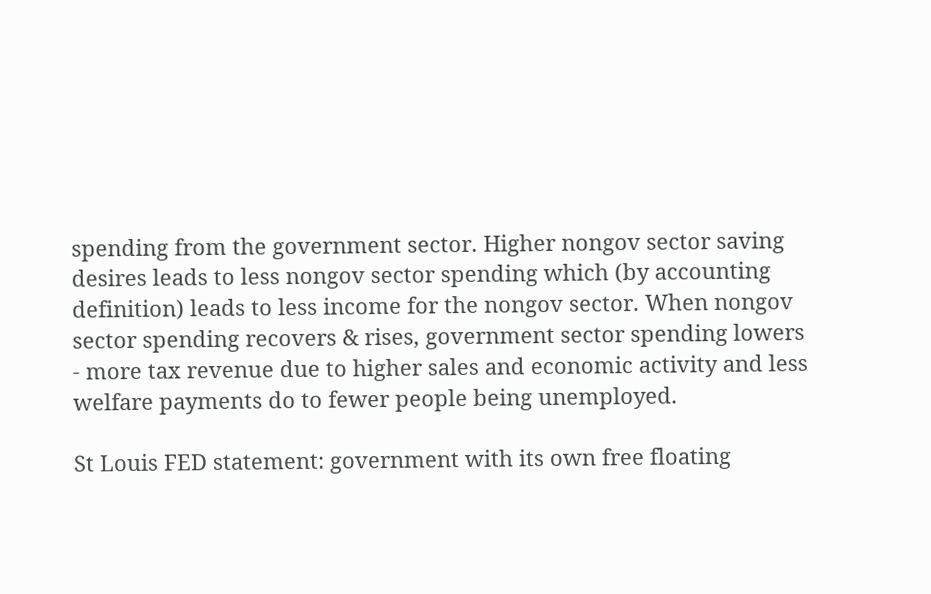spending from the government sector. Higher nongov sector saving desires leads to less nongov sector spending which (by accounting definition) leads to less income for the nongov sector. When nongov sector spending recovers & rises, government sector spending lowers - more tax revenue due to higher sales and economic activity and less welfare payments do to fewer people being unemployed.

St Louis FED statement: government with its own free floating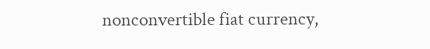nonconvertible fiat currency,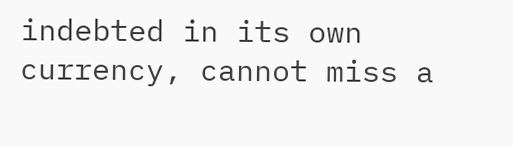indebted in its own currency, cannot miss a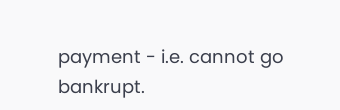payment - i.e. cannot go bankrupt.